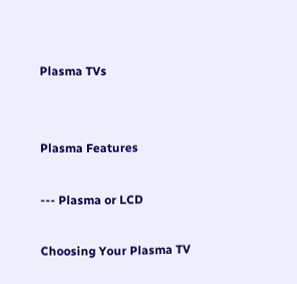Plasma TVs


Plasma Features

--- Plasma or LCD

Choosing Your Plasma TV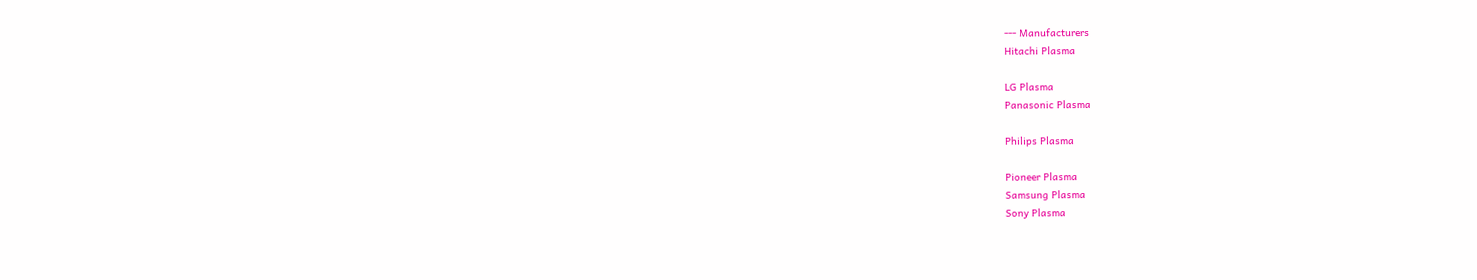--- Manufacturers
Hitachi Plasma

LG Plasma
Panasonic Plasma

Philips Plasma

Pioneer Plasma
Samsung Plasma
Sony Plasma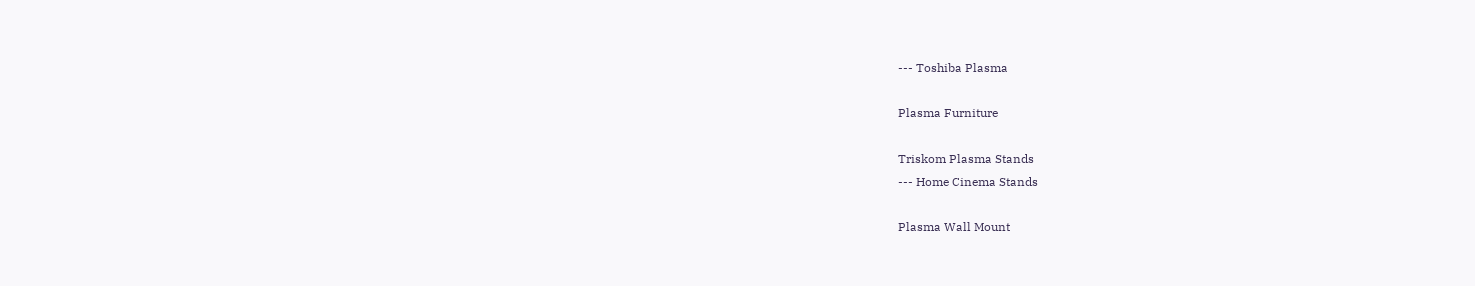--- Toshiba Plasma

Plasma Furniture

Triskom Plasma Stands
--- Home Cinema Stands

Plasma Wall Mount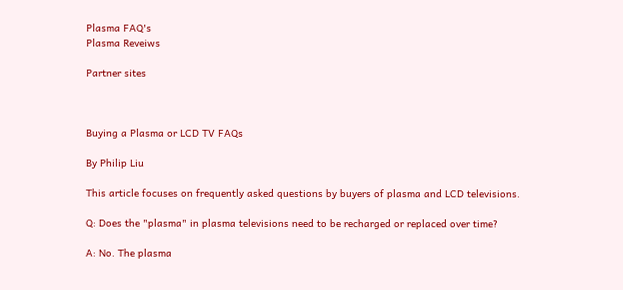Plasma FAQ's
Plasma Reveiws

Partner sites



Buying a Plasma or LCD TV FAQs

By Philip Liu

This article focuses on frequently asked questions by buyers of plasma and LCD televisions.

Q: Does the "plasma" in plasma televisions need to be recharged or replaced over time?

A: No. The plasma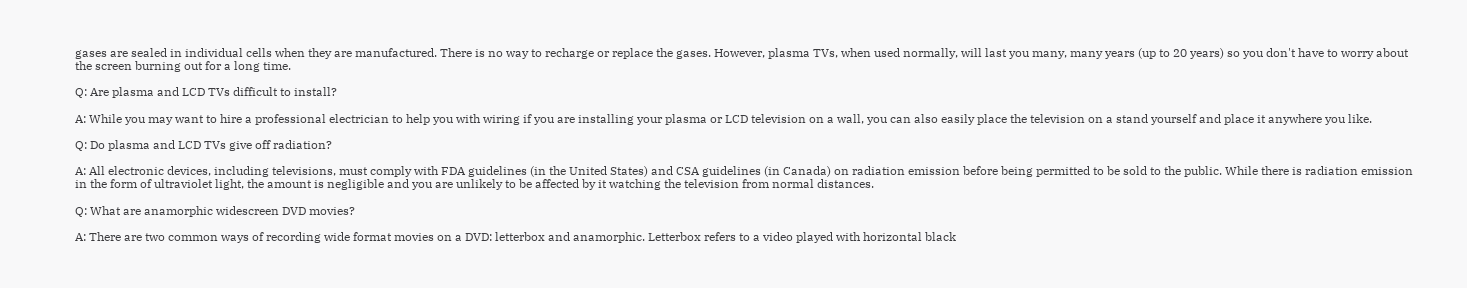gases are sealed in individual cells when they are manufactured. There is no way to recharge or replace the gases. However, plasma TVs, when used normally, will last you many, many years (up to 20 years) so you don't have to worry about the screen burning out for a long time.

Q: Are plasma and LCD TVs difficult to install?

A: While you may want to hire a professional electrician to help you with wiring if you are installing your plasma or LCD television on a wall, you can also easily place the television on a stand yourself and place it anywhere you like.

Q: Do plasma and LCD TVs give off radiation?

A: All electronic devices, including televisions, must comply with FDA guidelines (in the United States) and CSA guidelines (in Canada) on radiation emission before being permitted to be sold to the public. While there is radiation emission in the form of ultraviolet light, the amount is negligible and you are unlikely to be affected by it watching the television from normal distances.

Q: What are anamorphic widescreen DVD movies?

A: There are two common ways of recording wide format movies on a DVD: letterbox and anamorphic. Letterbox refers to a video played with horizontal black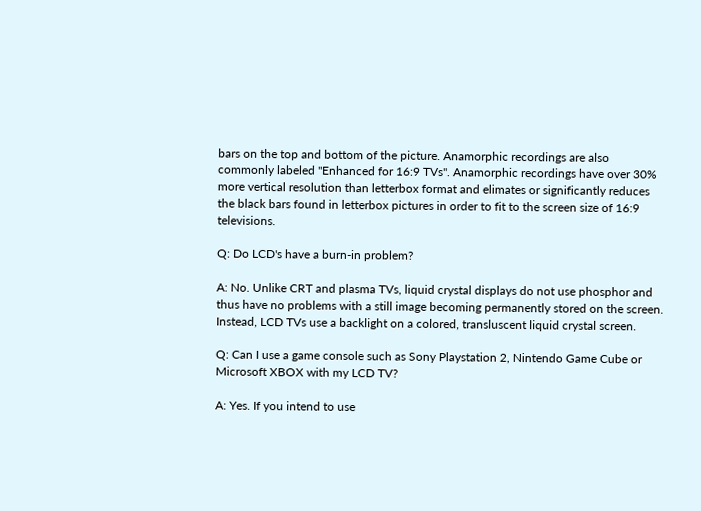bars on the top and bottom of the picture. Anamorphic recordings are also commonly labeled "Enhanced for 16:9 TVs". Anamorphic recordings have over 30% more vertical resolution than letterbox format and elimates or significantly reduces the black bars found in letterbox pictures in order to fit to the screen size of 16:9 televisions.

Q: Do LCD's have a burn-in problem?

A: No. Unlike CRT and plasma TVs, liquid crystal displays do not use phosphor and thus have no problems with a still image becoming permanently stored on the screen. Instead, LCD TVs use a backlight on a colored, transluscent liquid crystal screen.

Q: Can I use a game console such as Sony Playstation 2, Nintendo Game Cube or Microsoft XBOX with my LCD TV?

A: Yes. If you intend to use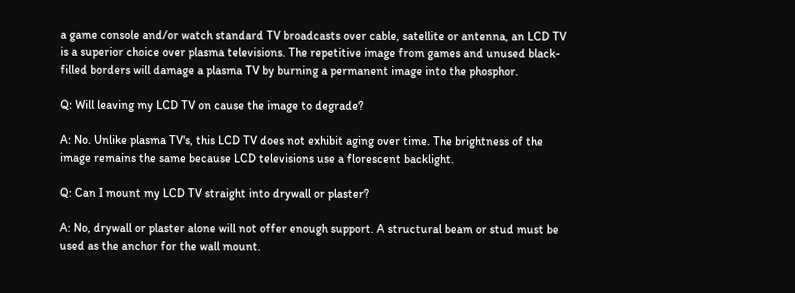a game console and/or watch standard TV broadcasts over cable, satellite or antenna, an LCD TV is a superior choice over plasma televisions. The repetitive image from games and unused black-filled borders will damage a plasma TV by burning a permanent image into the phosphor.

Q: Will leaving my LCD TV on cause the image to degrade?

A: No. Unlike plasma TV's, this LCD TV does not exhibit aging over time. The brightness of the image remains the same because LCD televisions use a florescent backlight.

Q: Can I mount my LCD TV straight into drywall or plaster?

A: No, drywall or plaster alone will not offer enough support. A structural beam or stud must be used as the anchor for the wall mount.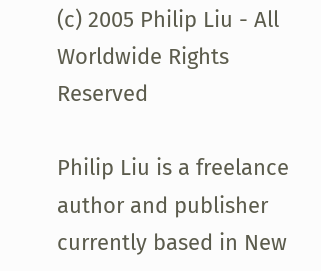(c) 2005 Philip Liu - All Worldwide Rights Reserved

Philip Liu is a freelance author and publisher currently based in New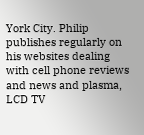York City. Philip publishes regularly on his websites dealing with cell phone reviews and news and plasma, LCD TV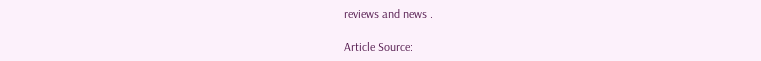reviews and news .

Article Source: